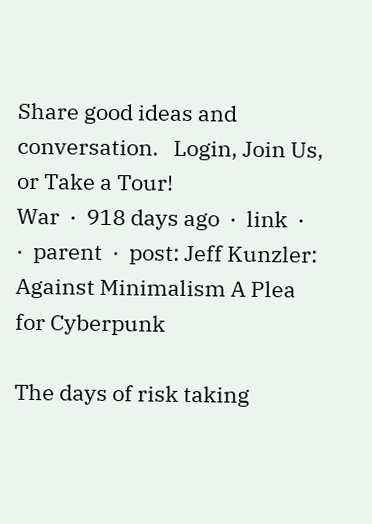Share good ideas and conversation.   Login, Join Us, or Take a Tour!
War  ·  918 days ago  ·  link  ·    ·  parent  ·  post: Jeff Kunzler: Against Minimalism A Plea for Cyberpunk

The days of risk taking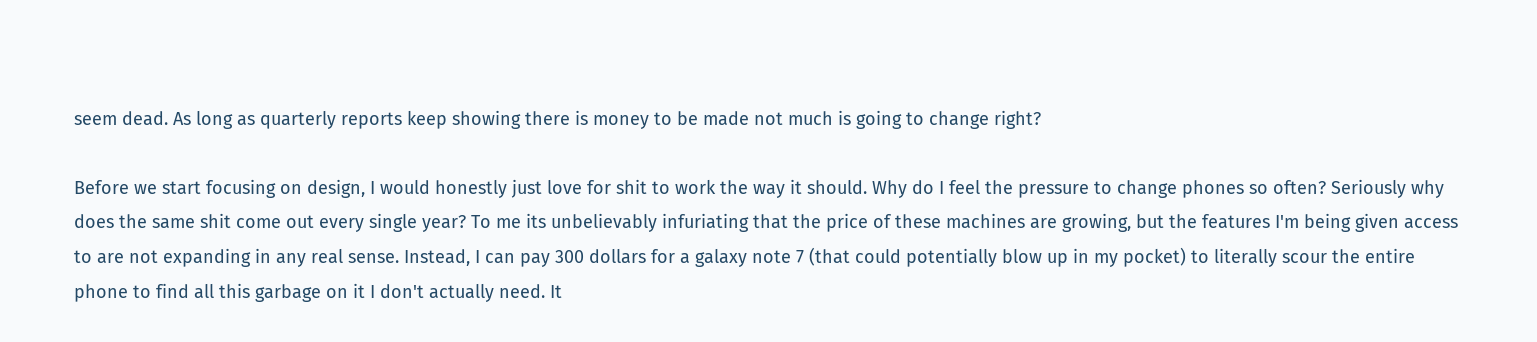seem dead. As long as quarterly reports keep showing there is money to be made not much is going to change right?

Before we start focusing on design, I would honestly just love for shit to work the way it should. Why do I feel the pressure to change phones so often? Seriously why does the same shit come out every single year? To me its unbelievably infuriating that the price of these machines are growing, but the features I'm being given access to are not expanding in any real sense. Instead, I can pay 300 dollars for a galaxy note 7 (that could potentially blow up in my pocket) to literally scour the entire phone to find all this garbage on it I don't actually need. It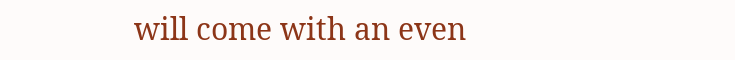will come with an even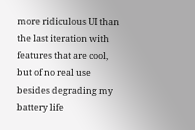more ridiculous UI than the last iteration with features that are cool, but of no real use besides degrading my battery life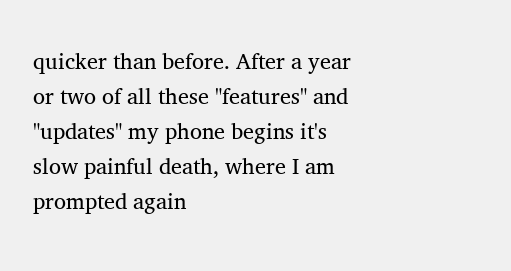quicker than before. After a year or two of all these "features" and "updates" my phone begins it's slow painful death, where I am prompted again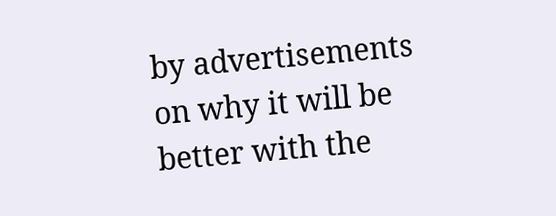by advertisements on why it will be better with the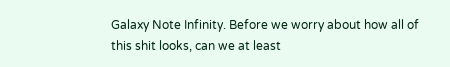Galaxy Note Infinity. Before we worry about how all of this shit looks, can we at least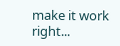make it work right...